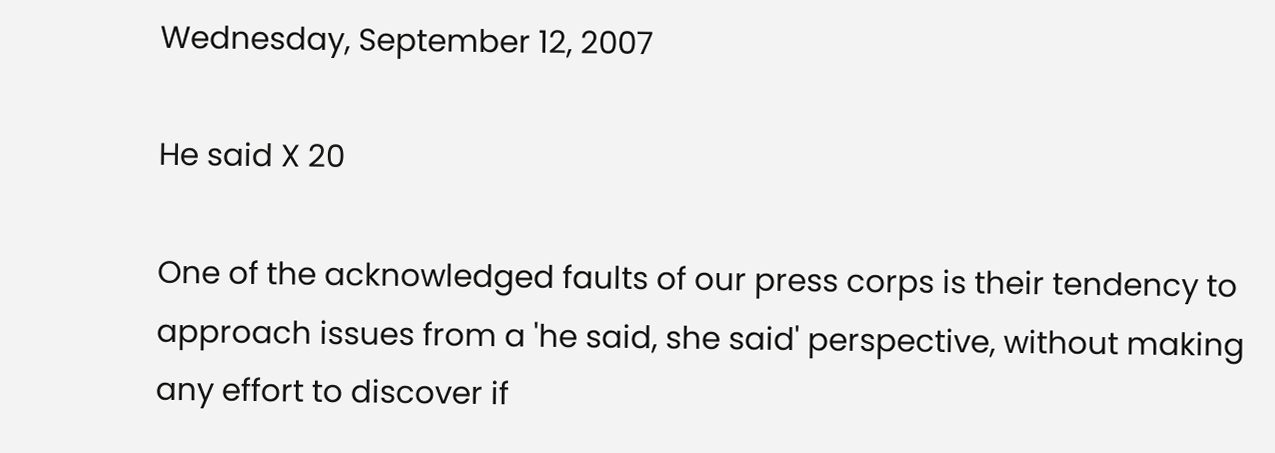Wednesday, September 12, 2007

He said X 20

One of the acknowledged faults of our press corps is their tendency to approach issues from a 'he said, she said' perspective, without making any effort to discover if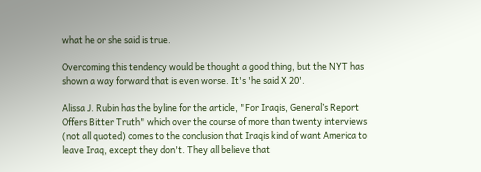what he or she said is true.

Overcoming this tendency would be thought a good thing, but the NYT has shown a way forward that is even worse. It's 'he said X 20'.

Alissa J. Rubin has the byline for the article, "For Iraqis, General’s Report Offers Bitter Truth" which over the course of more than twenty interviews (not all quoted) comes to the conclusion that Iraqis kind of want America to leave Iraq, except they don't. They all believe that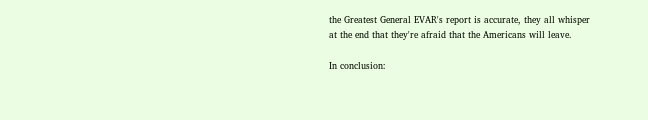the Greatest General EVAR's report is accurate, they all whisper at the end that they're afraid that the Americans will leave.

In conclusion: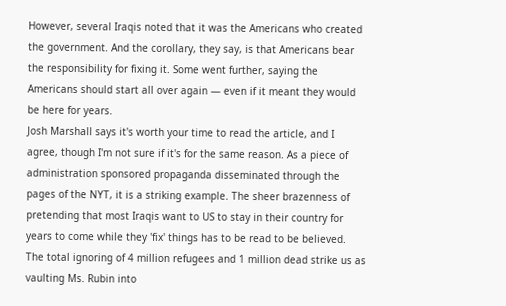However, several Iraqis noted that it was the Americans who created the government. And the corollary, they say, is that Americans bear the responsibility for fixing it. Some went further, saying the Americans should start all over again — even if it meant they would be here for years.
Josh Marshall says it's worth your time to read the article, and I agree, though I'm not sure if it's for the same reason. As a piece of administration sponsored propaganda disseminated through the pages of the NYT, it is a striking example. The sheer brazenness of pretending that most Iraqis want to US to stay in their country for years to come while they 'fix' things has to be read to be believed. The total ignoring of 4 million refugees and 1 million dead strike us as vaulting Ms. Rubin into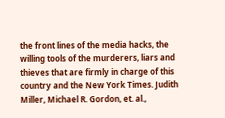the front lines of the media hacks, the willing tools of the murderers, liars and thieves that are firmly in charge of this country and the New York Times. Judith Miller, Michael R. Gordon, et. al.,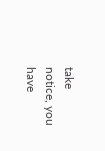take notice, you have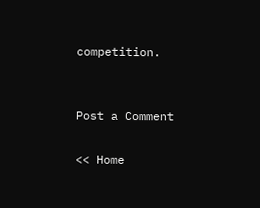competition.


Post a Comment

<< Home